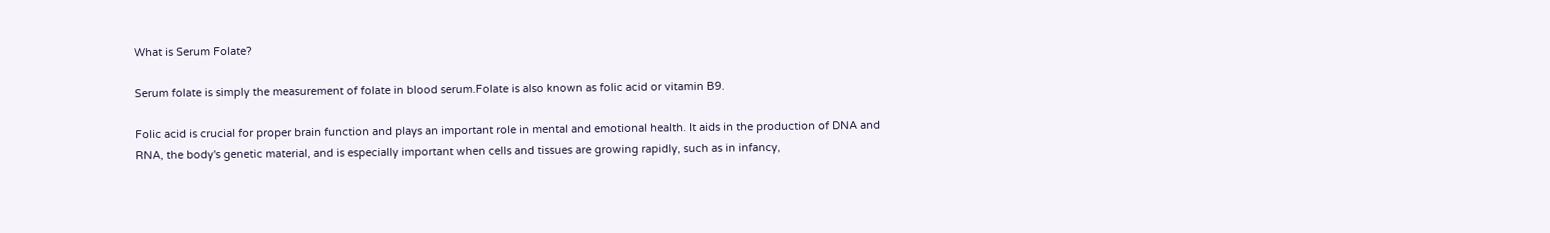What is Serum Folate?

Serum folate is simply the measurement of folate in blood serum.Folate is also known as folic acid or vitamin B9.

Folic acid is crucial for proper brain function and plays an important role in mental and emotional health. It aids in the production of DNA and RNA, the body's genetic material, and is especially important when cells and tissues are growing rapidly, such as in infancy,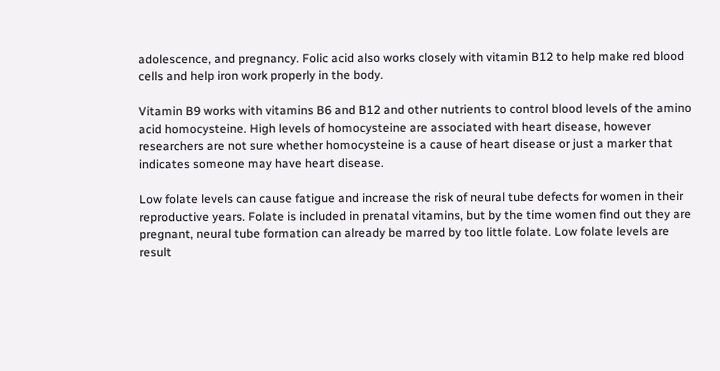adolescence, and pregnancy. Folic acid also works closely with vitamin B12 to help make red blood cells and help iron work properly in the body.

Vitamin B9 works with vitamins B6 and B12 and other nutrients to control blood levels of the amino acid homocysteine. High levels of homocysteine are associated with heart disease, however researchers are not sure whether homocysteine is a cause of heart disease or just a marker that indicates someone may have heart disease.

Low folate levels can cause fatigue and increase the risk of neural tube defects for women in their reproductive years. Folate is included in prenatal vitamins, but by the time women find out they are pregnant, neural tube formation can already be marred by too little folate. Low folate levels are result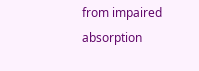from impaired absorption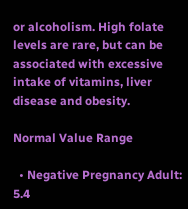or alcoholism. High folate levels are rare, but can be associated with excessive intake of vitamins, liver disease and obesity.

Normal Value Range

  • Negative Pregnancy Adult: 5.4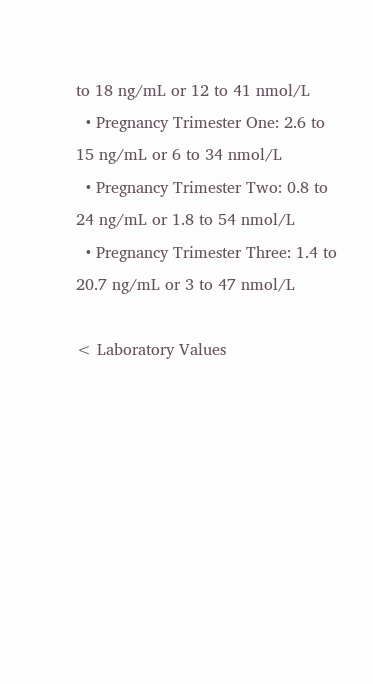to 18 ng/mL or 12 to 41 nmol/L
  • Pregnancy Trimester One: 2.6 to 15 ng/mL or 6 to 34 nmol/L
  • Pregnancy Trimester Two: 0.8 to 24 ng/mL or 1.8 to 54 nmol/L
  • Pregnancy Trimester Three: 1.4 to 20.7 ng/mL or 3 to 47 nmol/L

< Laboratory Values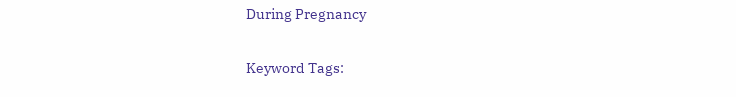During Pregnancy

Keyword Tags: